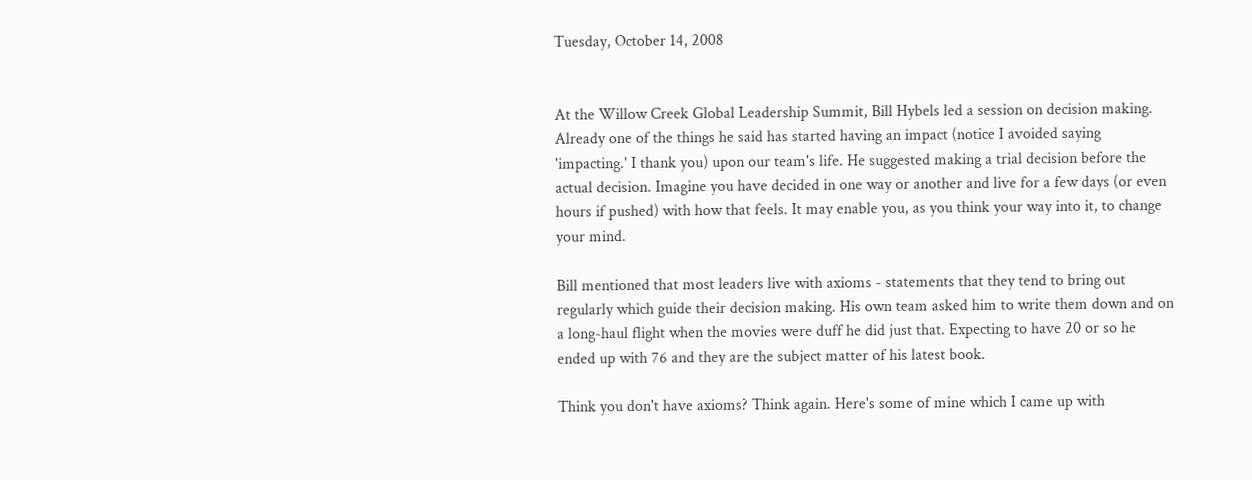Tuesday, October 14, 2008


At the Willow Creek Global Leadership Summit, Bill Hybels led a session on decision making. Already one of the things he said has started having an impact (notice I avoided saying 'impacting.' I thank you) upon our team's life. He suggested making a trial decision before the actual decision. Imagine you have decided in one way or another and live for a few days (or even hours if pushed) with how that feels. It may enable you, as you think your way into it, to change your mind.

Bill mentioned that most leaders live with axioms - statements that they tend to bring out regularly which guide their decision making. His own team asked him to write them down and on a long-haul flight when the movies were duff he did just that. Expecting to have 20 or so he ended up with 76 and they are the subject matter of his latest book.

Think you don't have axioms? Think again. Here's some of mine which I came up with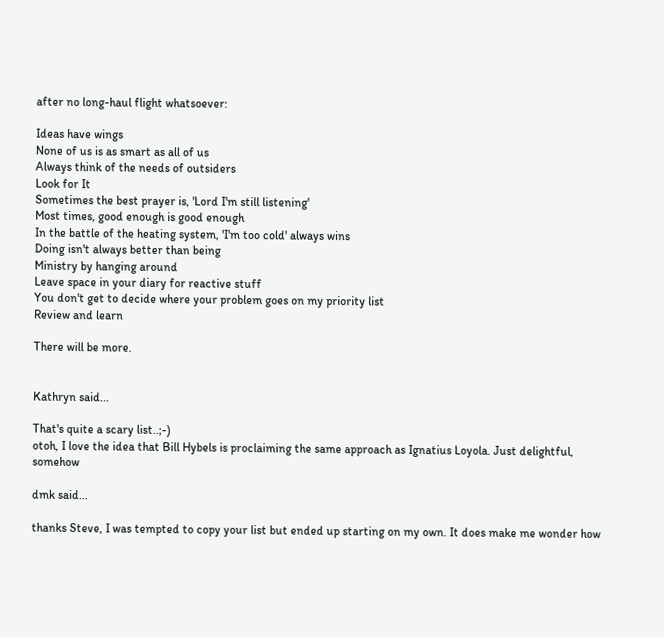after no long-haul flight whatsoever:

Ideas have wings
None of us is as smart as all of us
Always think of the needs of outsiders
Look for It
Sometimes the best prayer is, 'Lord I'm still listening'
Most times, good enough is good enough
In the battle of the heating system, 'I'm too cold' always wins
Doing isn't always better than being
Ministry by hanging around
Leave space in your diary for reactive stuff
You don't get to decide where your problem goes on my priority list
Review and learn

There will be more.


Kathryn said...

That's quite a scary list..;-)
otoh, I love the idea that Bill Hybels is proclaiming the same approach as Ignatius Loyola. Just delightful, somehow

dmk said...

thanks Steve, I was tempted to copy your list but ended up starting on my own. It does make me wonder how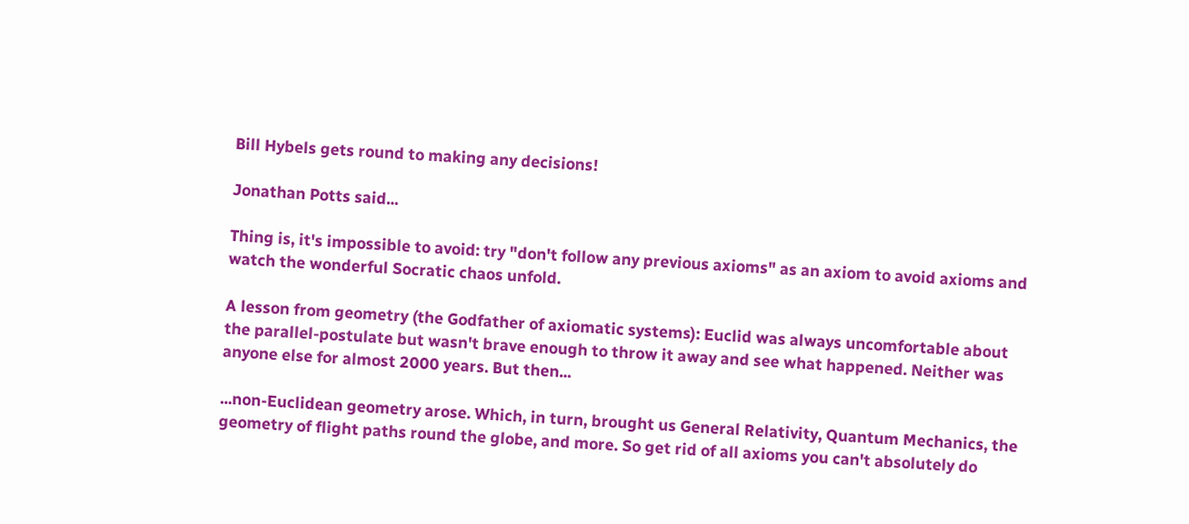Bill Hybels gets round to making any decisions!

Jonathan Potts said...

Thing is, it's impossible to avoid: try "don't follow any previous axioms" as an axiom to avoid axioms and watch the wonderful Socratic chaos unfold.

A lesson from geometry (the Godfather of axiomatic systems): Euclid was always uncomfortable about the parallel-postulate but wasn't brave enough to throw it away and see what happened. Neither was anyone else for almost 2000 years. But then...

...non-Euclidean geometry arose. Which, in turn, brought us General Relativity, Quantum Mechanics, the geometry of flight paths round the globe, and more. So get rid of all axioms you can't absolutely do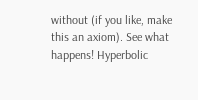without (if you like, make this an axiom). See what happens! Hyperbolic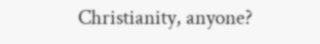Christianity, anyone?